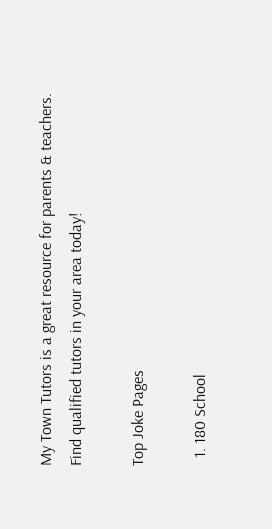My Town Tutors is a great resource for parents & teachers. Find qualified tutors in your area today!

Top Joke Pages

  1. 180 School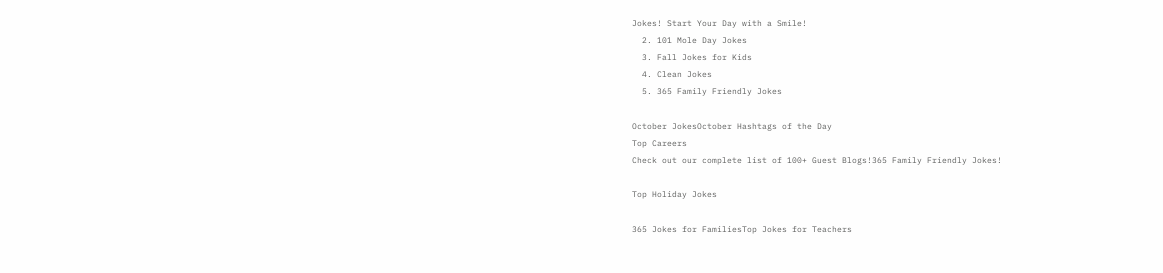Jokes! Start Your Day with a Smile!
  2. 101 Mole Day Jokes
  3. Fall Jokes for Kids
  4. Clean Jokes
  5. 365 Family Friendly Jokes

October JokesOctober Hashtags of the Day
Top Careers
Check out our complete list of 100+ Guest Blogs!365 Family Friendly Jokes!

Top Holiday Jokes

365 Jokes for FamiliesTop Jokes for Teachers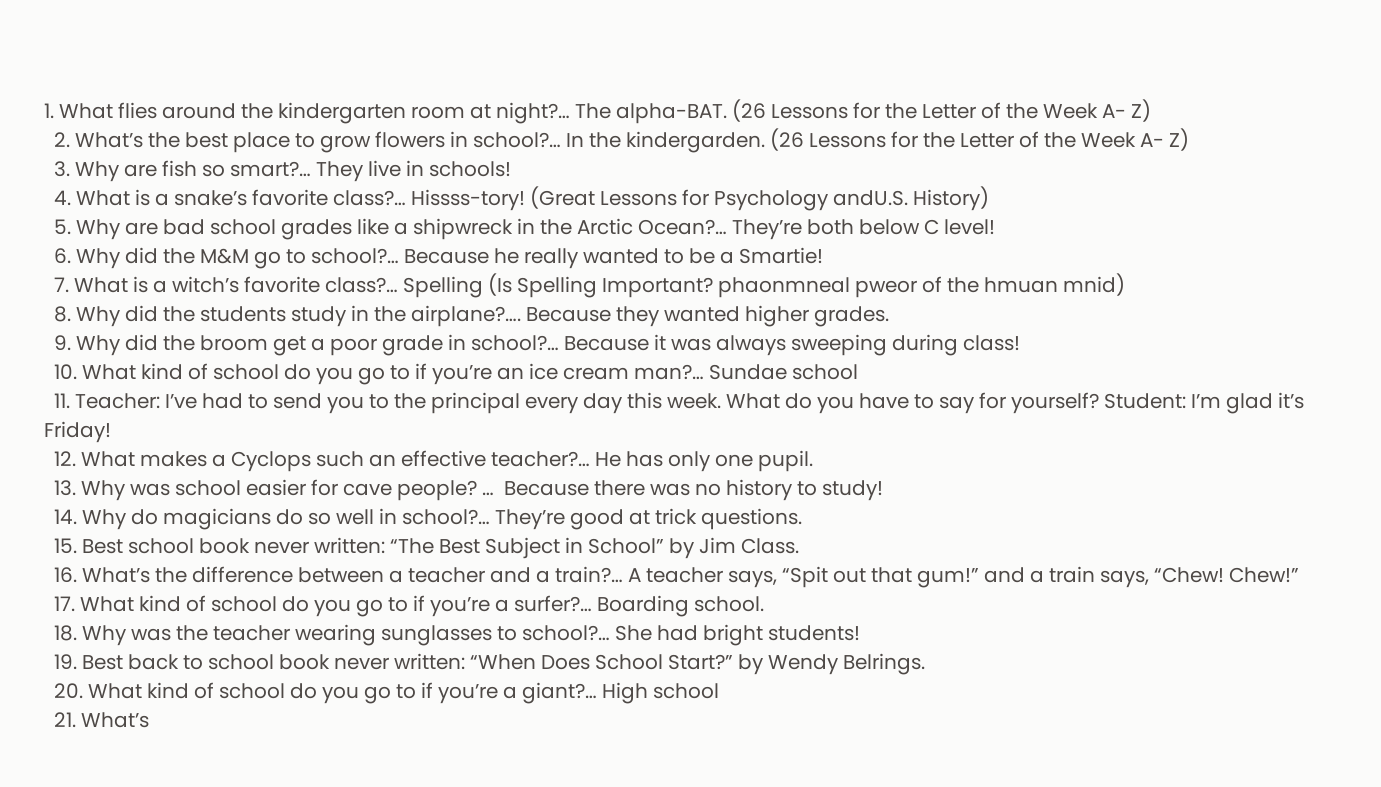1. What flies around the kindergarten room at night?… The alpha-BAT. (26 Lessons for the Letter of the Week A- Z)
  2. What’s the best place to grow flowers in school?… In the kindergarden. (26 Lessons for the Letter of the Week A- Z)
  3. Why are fish so smart?… They live in schools!
  4. What is a snake’s favorite class?… Hissss-tory! (Great Lessons for Psychology andU.S. History)
  5. Why are bad school grades like a shipwreck in the Arctic Ocean?… They’re both below C level!
  6. Why did the M&M go to school?… Because he really wanted to be a Smartie!
  7. What is a witch’s favorite class?… Spelling (Is Spelling Important? phaonmneal pweor of the hmuan mnid)
  8. Why did the students study in the airplane?…. Because they wanted higher grades.
  9. Why did the broom get a poor grade in school?… Because it was always sweeping during class!
  10. What kind of school do you go to if you’re an ice cream man?… Sundae school
  11. Teacher: I’ve had to send you to the principal every day this week. What do you have to say for yourself? Student: I’m glad it’s Friday!
  12. What makes a Cyclops such an effective teacher?… He has only one pupil.
  13. Why was school easier for cave people? …  Because there was no history to study!
  14. Why do magicians do so well in school?… They’re good at trick questions.
  15. Best school book never written: “The Best Subject in School” by Jim Class.
  16. What’s the difference between a teacher and a train?… A teacher says, “Spit out that gum!” and a train says, “Chew! Chew!”
  17. What kind of school do you go to if you’re a surfer?… Boarding school.
  18. Why was the teacher wearing sunglasses to school?… She had bright students!
  19. Best back to school book never written: “When Does School Start?” by Wendy Belrings.
  20. What kind of school do you go to if you’re a giant?… High school
  21. What’s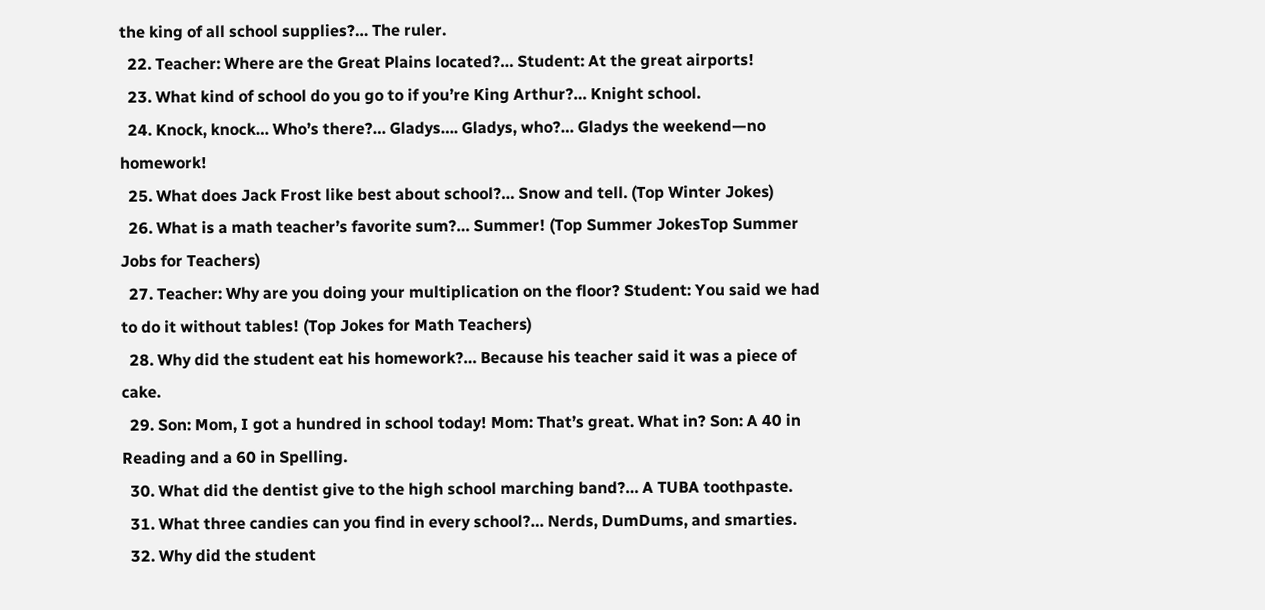the king of all school supplies?… The ruler.
  22. Teacher: Where are the Great Plains located?… Student: At the great airports!
  23. What kind of school do you go to if you’re King Arthur?… Knight school.
  24. Knock, knock… Who’s there?… Gladys…. Gladys, who?… Gladys the weekend—no homework!
  25. What does Jack Frost like best about school?… Snow and tell. (Top Winter Jokes)
  26. What is a math teacher’s favorite sum?… Summer! (Top Summer JokesTop Summer Jobs for Teachers)
  27. Teacher: Why are you doing your multiplication on the floor? Student: You said we had to do it without tables! (Top Jokes for Math Teachers)
  28. Why did the student eat his homework?… Because his teacher said it was a piece of cake.
  29. Son: Mom, I got a hundred in school today! Mom: That’s great. What in? Son: A 40 in Reading and a 60 in Spelling.
  30. What did the dentist give to the high school marching band?… A TUBA toothpaste.
  31. What three candies can you find in every school?… Nerds, DumDums, and smarties.
  32. Why did the student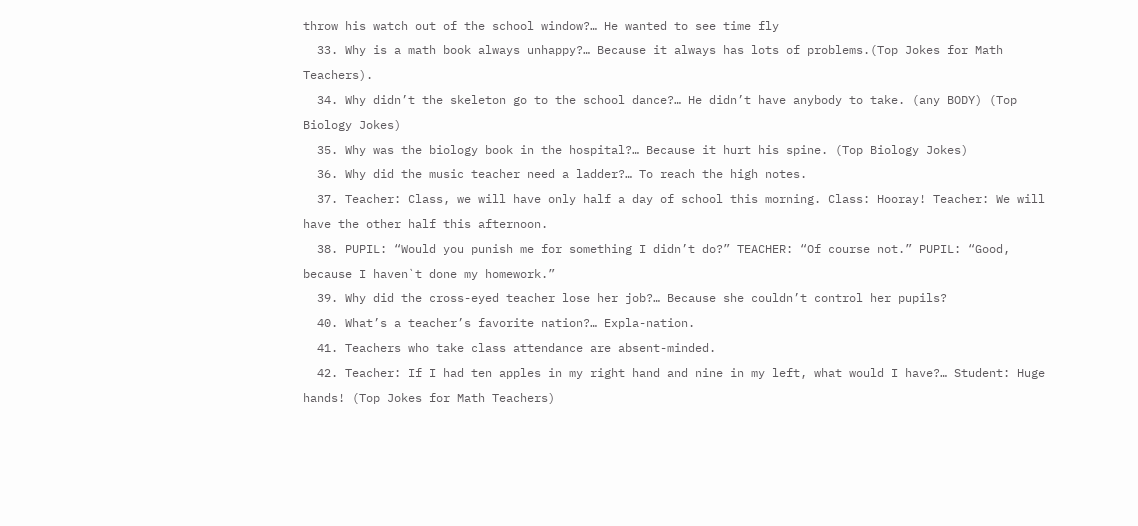throw his watch out of the school window?… He wanted to see time fly
  33. Why is a math book always unhappy?… Because it always has lots of problems.(Top Jokes for Math Teachers).
  34. Why didn’t the skeleton go to the school dance?… He didn’t have anybody to take. (any BODY) (Top Biology Jokes)
  35. Why was the biology book in the hospital?… Because it hurt his spine. (Top Biology Jokes)
  36. Why did the music teacher need a ladder?… To reach the high notes.
  37. Teacher: Class, we will have only half a day of school this morning. Class: Hooray! Teacher: We will have the other half this afternoon.
  38. PUPIL: “Would you punish me for something I didn’t do?” TEACHER: “Of course not.” PUPIL: “Good, because I haven`t done my homework.”
  39. Why did the cross-eyed teacher lose her job?… Because she couldn’t control her pupils?
  40. What’s a teacher’s favorite nation?… Expla-nation.
  41. Teachers who take class attendance are absent-minded.
  42. Teacher: If I had ten apples in my right hand and nine in my left, what would I have?… Student: Huge hands! (Top Jokes for Math Teachers)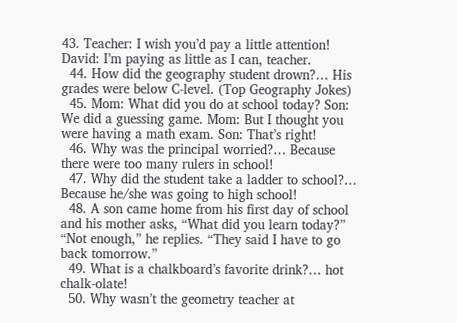43. Teacher: I wish you’d pay a little attention! David: I’m paying as little as I can, teacher.
  44. How did the geography student drown?… His grades were below C-level. (Top Geography Jokes)
  45. Mom: What did you do at school today? Son: We did a guessing game. Mom: But I thought you were having a math exam. Son: That’s right!
  46. Why was the principal worried?… Because there were too many rulers in school!
  47. Why did the student take a ladder to school?… Because he/she was going to high school!
  48. A son came home from his first day of school and his mother asks, “What did you learn today?”  “Not enough,” he replies. “They said I have to go back tomorrow.”
  49. What is a chalkboard’s favorite drink?… hot chalk-olate!
  50. Why wasn’t the geometry teacher at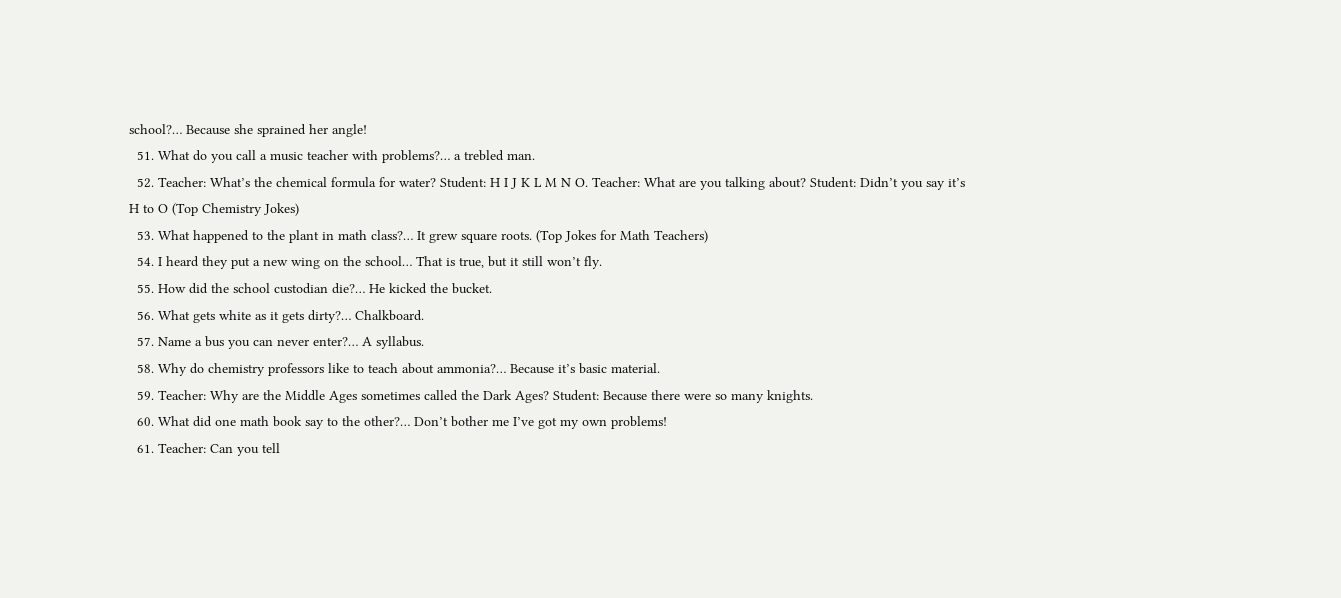school?… Because she sprained her angle!
  51. What do you call a music teacher with problems?… a trebled man.
  52. Teacher: What’s the chemical formula for water? Student: H I J K L M N O. Teacher: What are you talking about? Student: Didn’t you say it’s H to O (Top Chemistry Jokes)
  53. What happened to the plant in math class?… It grew square roots. (Top Jokes for Math Teachers)
  54. I heard they put a new wing on the school… That is true, but it still won’t fly.
  55. How did the school custodian die?… He kicked the bucket.
  56. What gets white as it gets dirty?… Chalkboard.
  57. Name a bus you can never enter?… A syllabus.
  58. Why do chemistry professors like to teach about ammonia?… Because it’s basic material.
  59. Teacher: Why are the Middle Ages sometimes called the Dark Ages? Student: Because there were so many knights.
  60. What did one math book say to the other?… Don’t bother me I’ve got my own problems!
  61. Teacher: Can you tell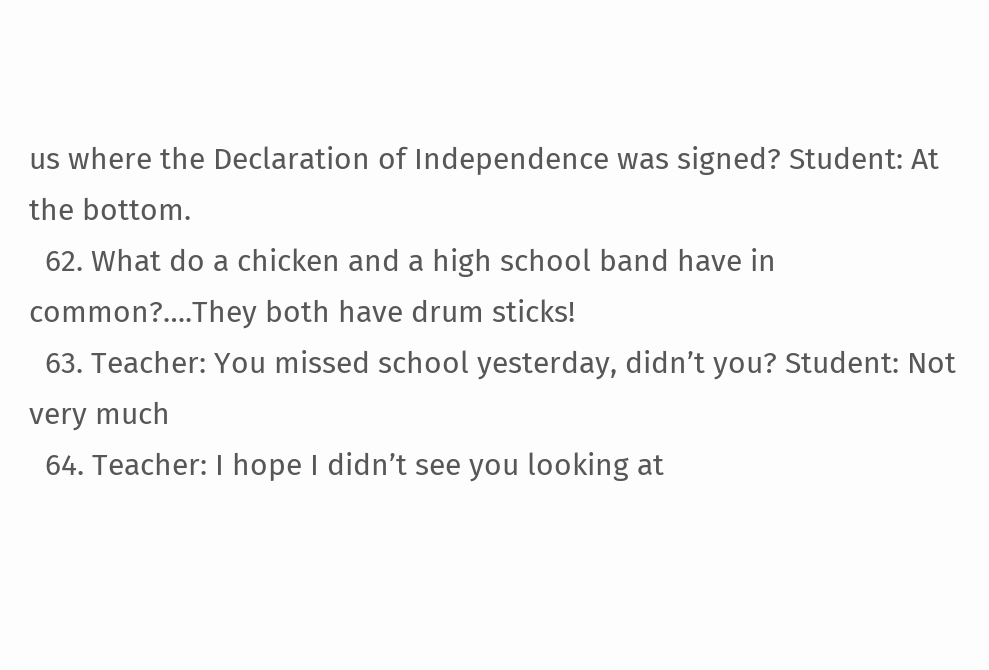us where the Declaration of Independence was signed? Student: At the bottom.
  62. What do a chicken and a high school band have in common?….They both have drum sticks!
  63. Teacher: You missed school yesterday, didn’t you? Student: Not very much
  64. Teacher: I hope I didn’t see you looking at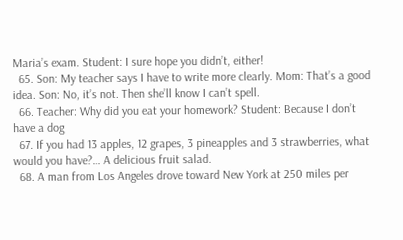Maria’s exam. Student: I sure hope you didn’t, either!
  65. Son: My teacher says I have to write more clearly. Mom: That’s a good idea. Son: No, it’s not. Then she’ll know I can’t spell.
  66. Teacher: Why did you eat your homework? Student: Because I don’t have a dog
  67. If you had 13 apples, 12 grapes, 3 pineapples and 3 strawberries, what would you have?… A delicious fruit salad.
  68. A man from Los Angeles drove toward New York at 250 miles per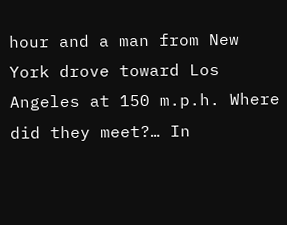hour and a man from New York drove toward Los Angeles at 150 m.p.h. Where did they meet?… In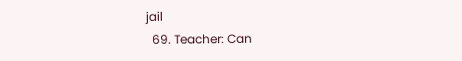jail
  69. Teacher: Can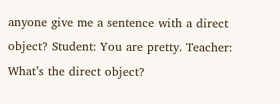anyone give me a sentence with a direct object? Student: You are pretty. Teacher: What’s the direct object?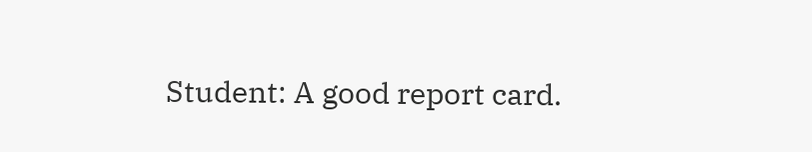Student: A good report card.